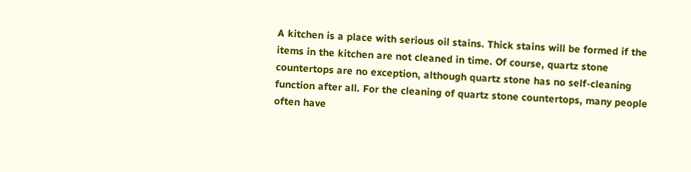A kitchen is a place with serious oil stains. Thick stains will be formed if the items in the kitchen are not cleaned in time. Of course, quartz stone countertops are no exception, although quartz stone has no self-cleaning function after all. For the cleaning of quartz stone countertops, many people often have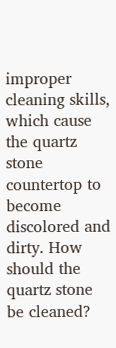improper cleaning skills, which cause the quartz stone countertop to become discolored and dirty. How should the quartz stone be cleaned?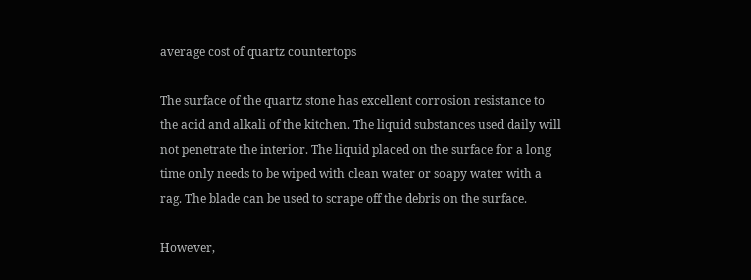average cost of quartz countertops

The surface of the quartz stone has excellent corrosion resistance to the acid and alkali of the kitchen. The liquid substances used daily will not penetrate the interior. The liquid placed on the surface for a long time only needs to be wiped with clean water or soapy water with a rag. The blade can be used to scrape off the debris on the surface.

However,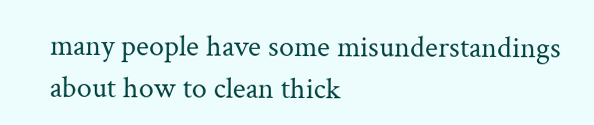many people have some misunderstandings about how to clean thick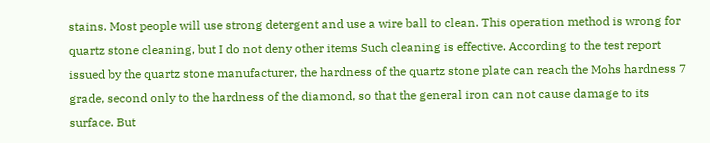stains. Most people will use strong detergent and use a wire ball to clean. This operation method is wrong for quartz stone cleaning, but I do not deny other items Such cleaning is effective. According to the test report issued by the quartz stone manufacturer, the hardness of the quartz stone plate can reach the Mohs hardness 7 grade, second only to the hardness of the diamond, so that the general iron can not cause damage to its surface. But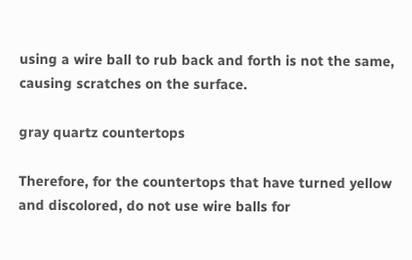using a wire ball to rub back and forth is not the same, causing scratches on the surface.

gray quartz countertops

Therefore, for the countertops that have turned yellow and discolored, do not use wire balls for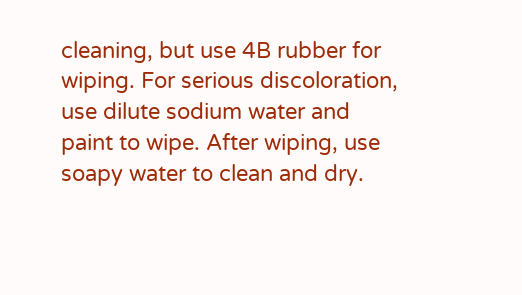cleaning, but use 4B rubber for wiping. For serious discoloration, use dilute sodium water and paint to wipe. After wiping, use soapy water to clean and dry.